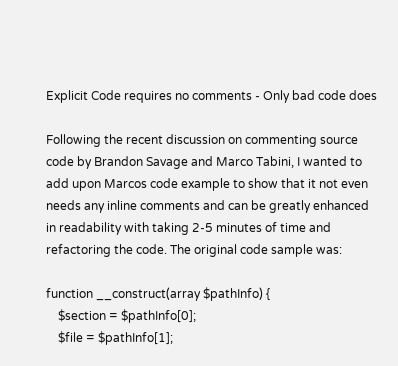Explicit Code requires no comments - Only bad code does

Following the recent discussion on commenting source code by Brandon Savage and Marco Tabini, I wanted to add upon Marcos code example to show that it not even needs any inline comments and can be greatly enhanced in readability with taking 2-5 minutes of time and refactoring the code. The original code sample was:

function __construct(array $pathInfo) {
    $section = $pathInfo[0];
    $file = $pathInfo[1];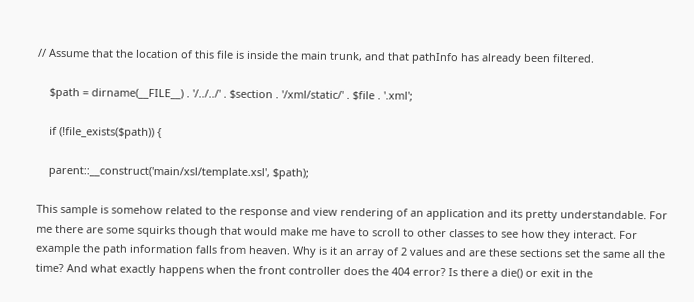// Assume that the location of this file is inside the main trunk, and that pathInfo has already been filtered.

    $path = dirname(__FILE__) . '/../../' . $section . '/xml/static/' . $file . '.xml';

    if (!file_exists($path)) {

    parent::__construct('main/xsl/template.xsl', $path);

This sample is somehow related to the response and view rendering of an application and its pretty understandable. For me there are some squirks though that would make me have to scroll to other classes to see how they interact. For example the path information falls from heaven. Why is it an array of 2 values and are these sections set the same all the time? And what exactly happens when the front controller does the 404 error? Is there a die() or exit in the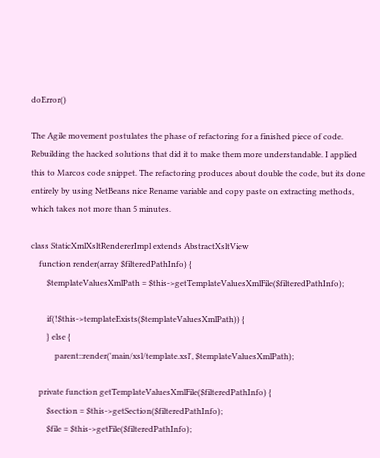doError()

The Agile movement postulates the phase of refactoring for a finished piece of code. Rebuilding the hacked solutions that did it to make them more understandable. I applied this to Marcos code snippet. The refactoring produces about double the code, but its done entirely by using NetBeans nice Rename variable and copy paste on extracting methods, which takes not more than 5 minutes.

class StaticXmlXsltRendererImpl extends AbstractXsltView
    function render(array $filteredPathInfo) {
        $templateValuesXmlPath = $this->getTemplateValuesXmlFile($filteredPathInfo);

        if(!$this->templateExists($templateValuesXmlPath)) {
        } else {
            parent::render('main/xsl/template.xsl', $templateValuesXmlPath);

    private function getTemplateValuesXmlFile($filteredPathInfo) {
        $section = $this->getSection($filteredPathInfo);
        $file = $this->getFile($filteredPathInfo);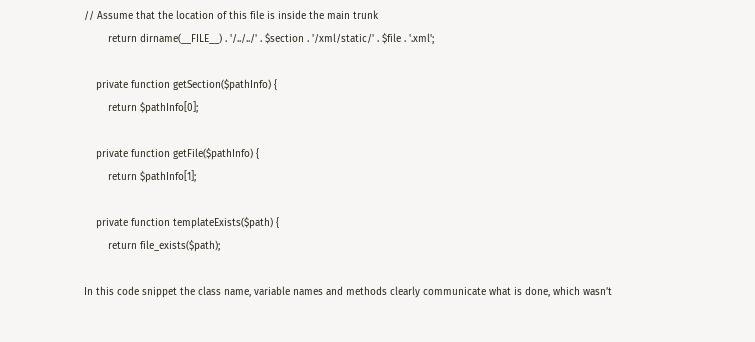// Assume that the location of this file is inside the main trunk
        return dirname(__FILE__) . '/../../' . $section . '/xml/static/' . $file . '.xml';

    private function getSection($pathInfo) {
        return $pathInfo[0];

    private function getFile($pathInfo) {
        return $pathInfo[1];

    private function templateExists($path) {
        return file_exists($path);

In this code snippet the class name, variable names and methods clearly communicate what is done, which wasn’t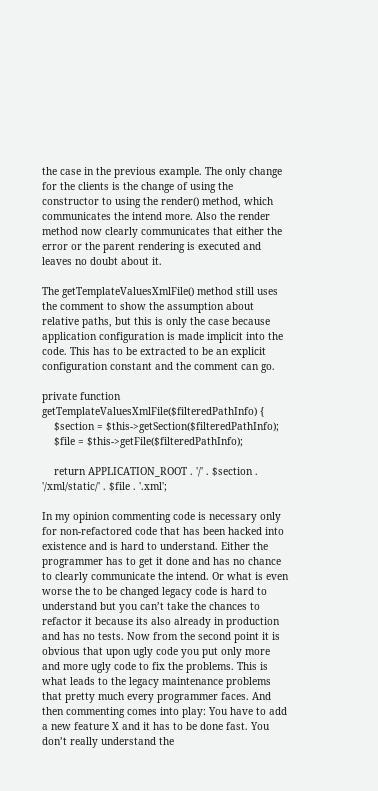the case in the previous example. The only change for the clients is the change of using the constructor to using the render() method, which communicates the intend more. Also the render method now clearly communicates that either the error or the parent rendering is executed and leaves no doubt about it.

The getTemplateValuesXmlFile() method still uses the comment to show the assumption about relative paths, but this is only the case because application configuration is made implicit into the code. This has to be extracted to be an explicit configuration constant and the comment can go.

private function getTemplateValuesXmlFile($filteredPathInfo) {
    $section = $this->getSection($filteredPathInfo);
    $file = $this->getFile($filteredPathInfo);

    return APPLICATION_ROOT . '/' . $section . '/xml/static/' . $file . '.xml';

In my opinion commenting code is necessary only for non-refactored code that has been hacked into existence and is hard to understand. Either the programmer has to get it done and has no chance to clearly communicate the intend. Or what is even worse the to be changed legacy code is hard to understand but you can’t take the chances to refactor it because its also already in production and has no tests. Now from the second point it is obvious that upon ugly code you put only more and more ugly code to fix the problems. This is what leads to the legacy maintenance problems that pretty much every programmer faces. And then commenting comes into play: You have to add a new feature X and it has to be done fast. You don’t really understand the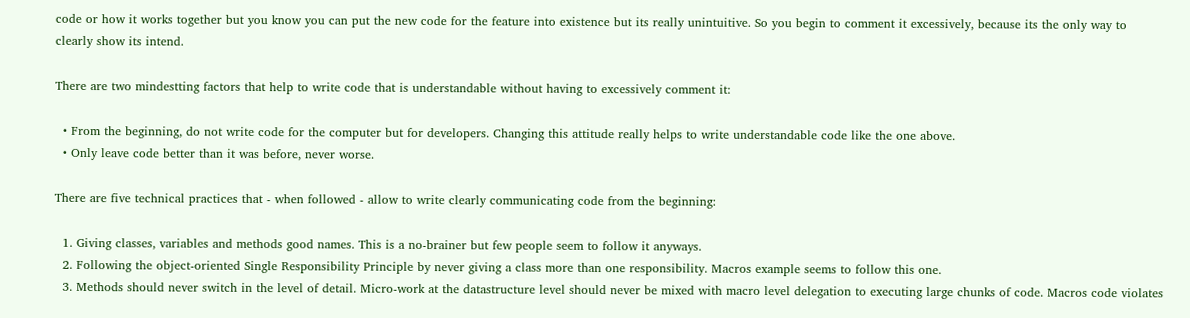code or how it works together but you know you can put the new code for the feature into existence but its really unintuitive. So you begin to comment it excessively, because its the only way to clearly show its intend.

There are two mindestting factors that help to write code that is understandable without having to excessively comment it:

  • From the beginning, do not write code for the computer but for developers. Changing this attitude really helps to write understandable code like the one above.
  • Only leave code better than it was before, never worse.

There are five technical practices that - when followed - allow to write clearly communicating code from the beginning:

  1. Giving classes, variables and methods good names. This is a no-brainer but few people seem to follow it anyways.
  2. Following the object-oriented Single Responsibility Principle by never giving a class more than one responsibility. Macros example seems to follow this one.
  3. Methods should never switch in the level of detail. Micro-work at the datastructure level should never be mixed with macro level delegation to executing large chunks of code. Macros code violates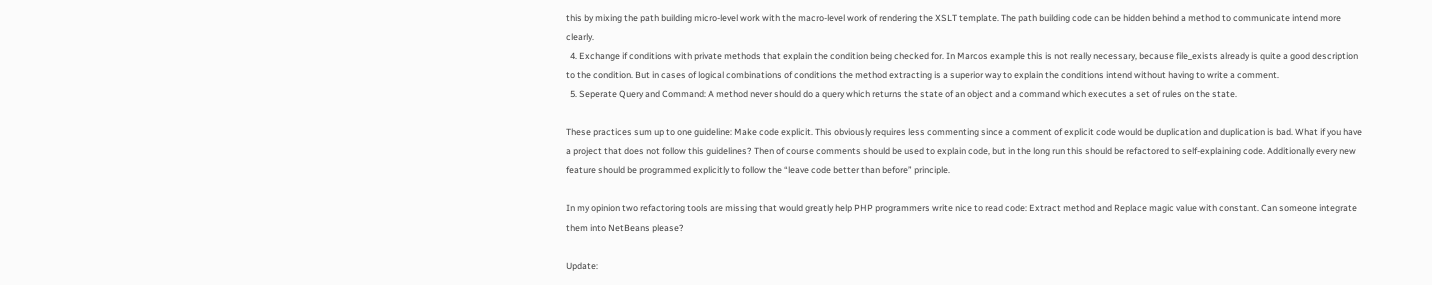this by mixing the path building micro-level work with the macro-level work of rendering the XSLT template. The path building code can be hidden behind a method to communicate intend more clearly.
  4. Exchange if conditions with private methods that explain the condition being checked for. In Marcos example this is not really necessary, because file_exists already is quite a good description to the condition. But in cases of logical combinations of conditions the method extracting is a superior way to explain the conditions intend without having to write a comment.
  5. Seperate Query and Command: A method never should do a query which returns the state of an object and a command which executes a set of rules on the state.

These practices sum up to one guideline: Make code explicit. This obviously requires less commenting since a comment of explicit code would be duplication and duplication is bad. What if you have a project that does not follow this guidelines? Then of course comments should be used to explain code, but in the long run this should be refactored to self-explaining code. Additionally every new feature should be programmed explicitly to follow the “leave code better than before” principle.

In my opinion two refactoring tools are missing that would greatly help PHP programmers write nice to read code: Extract method and Replace magic value with constant. Can someone integrate them into NetBeans please?

Update: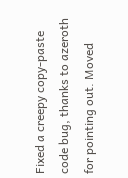Fixed a creepy copy-paste code bug, thanks to azeroth for pointing out. Moved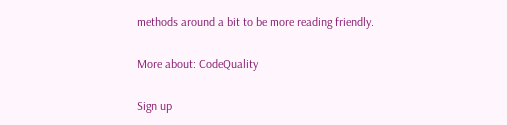methods around a bit to be more reading friendly.

More about: CodeQuality

Sign up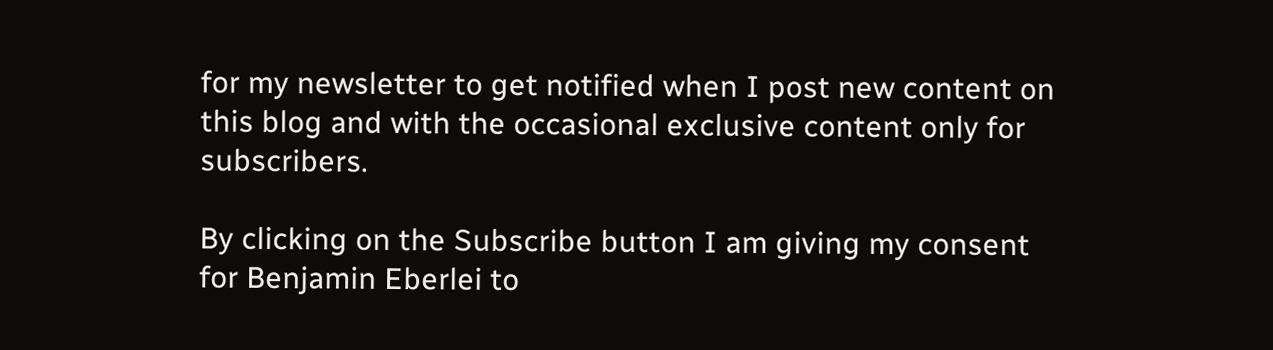for my newsletter to get notified when I post new content on this blog and with the occasional exclusive content only for subscribers.

By clicking on the Subscribe button I am giving my consent for Benjamin Eberlei to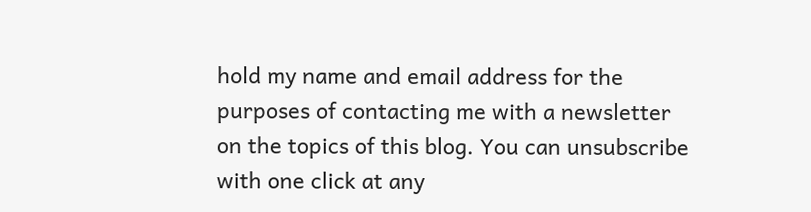hold my name and email address for the purposes of contacting me with a newsletter on the topics of this blog. You can unsubscribe with one click at any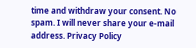time and withdraw your consent. No spam. I will never share your e-mail address. Privacy Policy